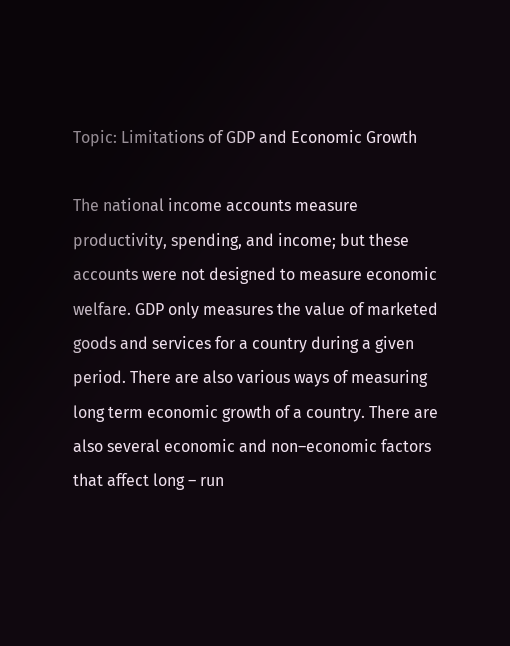Topic: Limitations of GDP and Economic Growth

The national income accounts measure productivity, spending, and income; but these accounts were not designed to measure economic welfare. GDP only measures the value of marketed goods and services for a country during a given period. There are also various ways of measuring long term economic growth of a country. There are also several economic and non–economic factors that affect long – run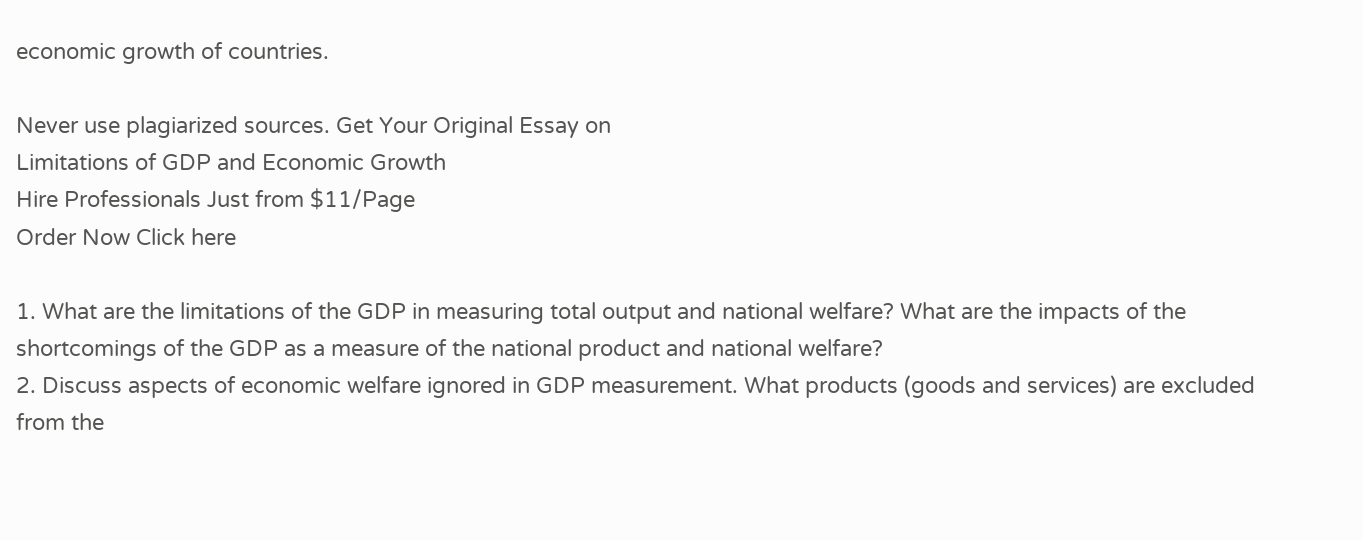economic growth of countries.

Never use plagiarized sources. Get Your Original Essay on
Limitations of GDP and Economic Growth
Hire Professionals Just from $11/Page
Order Now Click here

1. What are the limitations of the GDP in measuring total output and national welfare? What are the impacts of the shortcomings of the GDP as a measure of the national product and national welfare?
2. Discuss aspects of economic welfare ignored in GDP measurement. What products (goods and services) are excluded from the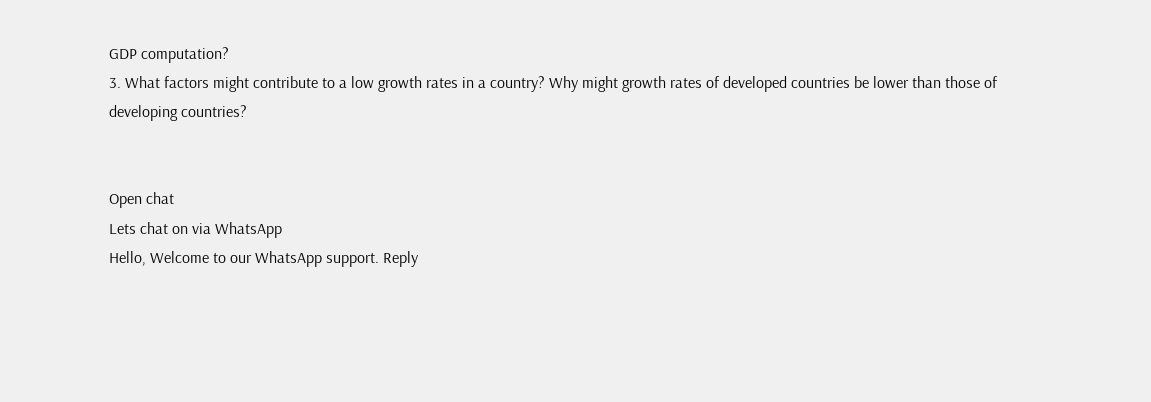GDP computation?
3. What factors might contribute to a low growth rates in a country? Why might growth rates of developed countries be lower than those of developing countries?


Open chat
Lets chat on via WhatsApp
Hello, Welcome to our WhatsApp support. Reply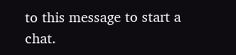to this message to start a chat.